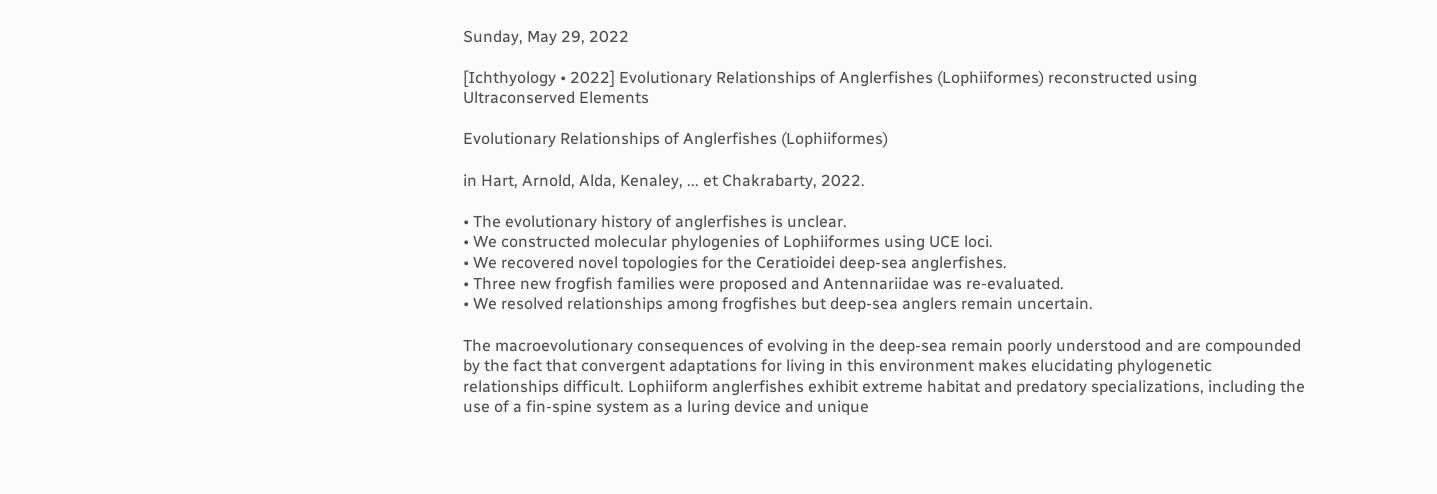Sunday, May 29, 2022

[Ichthyology • 2022] Evolutionary Relationships of Anglerfishes (Lophiiformes) reconstructed using Ultraconserved Elements

Evolutionary Relationships of Anglerfishes (Lophiiformes)

in Hart, Arnold, Alda, Kenaley, ... et Chakrabarty, 2022.

• The evolutionary history of anglerfishes is unclear.
• We constructed molecular phylogenies of Lophiiformes using UCE loci.
• We recovered novel topologies for the Ceratioidei deep-sea anglerfishes.
• Three new frogfish families were proposed and Antennariidae was re-evaluated.
• We resolved relationships among frogfishes but deep-sea anglers remain uncertain.

The macroevolutionary consequences of evolving in the deep-sea remain poorly understood and are compounded by the fact that convergent adaptations for living in this environment makes elucidating phylogenetic relationships difficult. Lophiiform anglerfishes exhibit extreme habitat and predatory specializations, including the use of a fin-spine system as a luring device and unique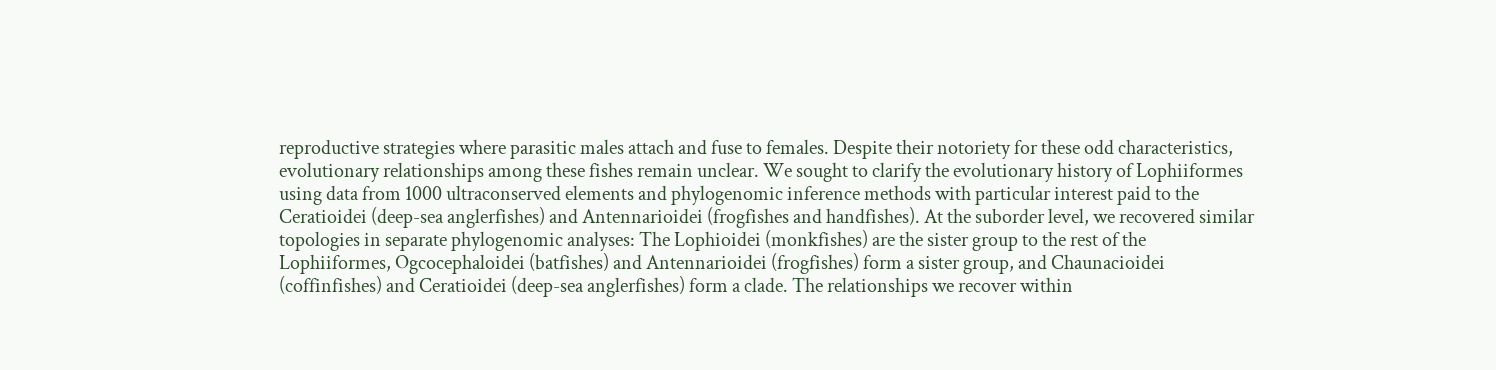reproductive strategies where parasitic males attach and fuse to females. Despite their notoriety for these odd characteristics, evolutionary relationships among these fishes remain unclear. We sought to clarify the evolutionary history of Lophiiformes using data from 1000 ultraconserved elements and phylogenomic inference methods with particular interest paid to the Ceratioidei (deep-sea anglerfishes) and Antennarioidei (frogfishes and handfishes). At the suborder level, we recovered similar topologies in separate phylogenomic analyses: The Lophioidei (monkfishes) are the sister group to the rest of the Lophiiformes, Ogcocephaloidei (batfishes) and Antennarioidei (frogfishes) form a sister group, and Chaunacioidei (coffinfishes) and Ceratioidei (deep-sea anglerfishes) form a clade. The relationships we recover within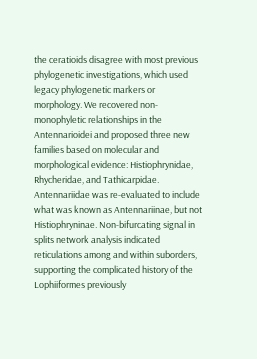the ceratioids disagree with most previous phylogenetic investigations, which used legacy phylogenetic markers or morphology. We recovered non-monophyletic relationships in the Antennarioidei and proposed three new families based on molecular and morphological evidence: Histiophrynidae, Rhycheridae, and Tathicarpidae. Antennariidae was re-evaluated to include what was known as Antennariinae, but not Histiophryninae. Non-bifurcating signal in splits network analysis indicated reticulations among and within suborders, supporting the complicated history of the Lophiiformes previously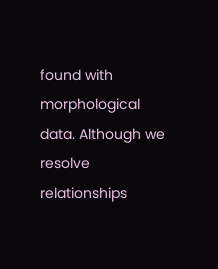found with morphological data. Although we resolve relationships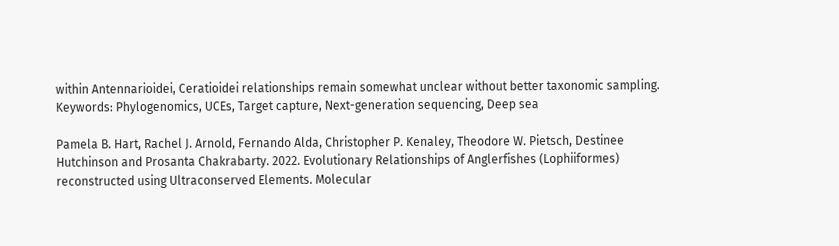within Antennarioidei, Ceratioidei relationships remain somewhat unclear without better taxonomic sampling.
Keywords: Phylogenomics, UCEs, Target capture, Next-generation sequencing, Deep sea

Pamela B. Hart, Rachel J. Arnold, Fernando Alda, Christopher P. Kenaley, Theodore W. Pietsch, Destinee Hutchinson and Prosanta Chakrabarty. 2022. Evolutionary Relationships of Anglerfishes (Lophiiformes) reconstructed using Ultraconserved Elements. Molecular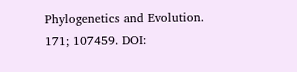Phylogenetics and Evolution. 171; 107459. DOI: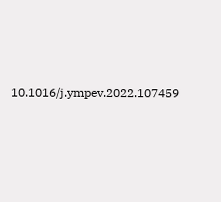10.1016/j.ympev.2022.107459